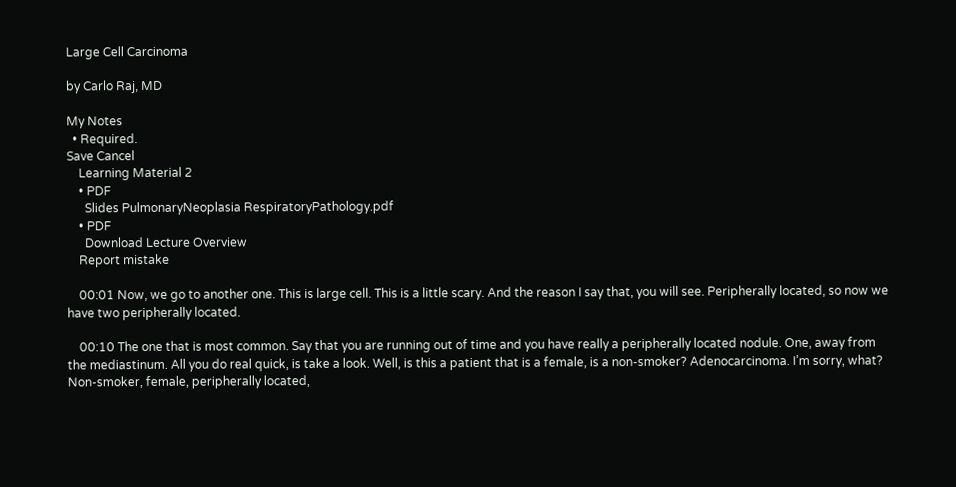Large Cell Carcinoma

by Carlo Raj, MD

My Notes
  • Required.
Save Cancel
    Learning Material 2
    • PDF
      Slides PulmonaryNeoplasia RespiratoryPathology.pdf
    • PDF
      Download Lecture Overview
    Report mistake

    00:01 Now, we go to another one. This is large cell. This is a little scary. And the reason I say that, you will see. Peripherally located, so now we have two peripherally located.

    00:10 The one that is most common. Say that you are running out of time and you have really a peripherally located nodule. One, away from the mediastinum. All you do real quick, is take a look. Well, is this a patient that is a female, is a non-smoker? Adenocarcinoma. I’m sorry, what? Non-smoker, female, peripherally located,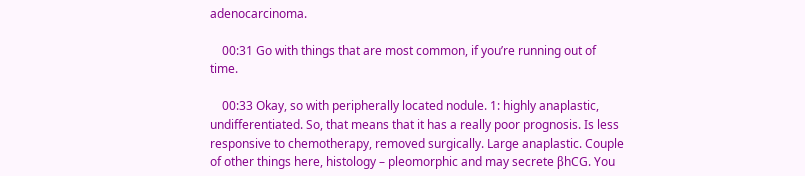adenocarcinoma.

    00:31 Go with things that are most common, if you’re running out of time.

    00:33 Okay, so with peripherally located nodule. 1: highly anaplastic, undifferentiated. So, that means that it has a really poor prognosis. Is less responsive to chemotherapy, removed surgically. Large anaplastic. Couple of other things here, histology – pleomorphic and may secrete βhCG. You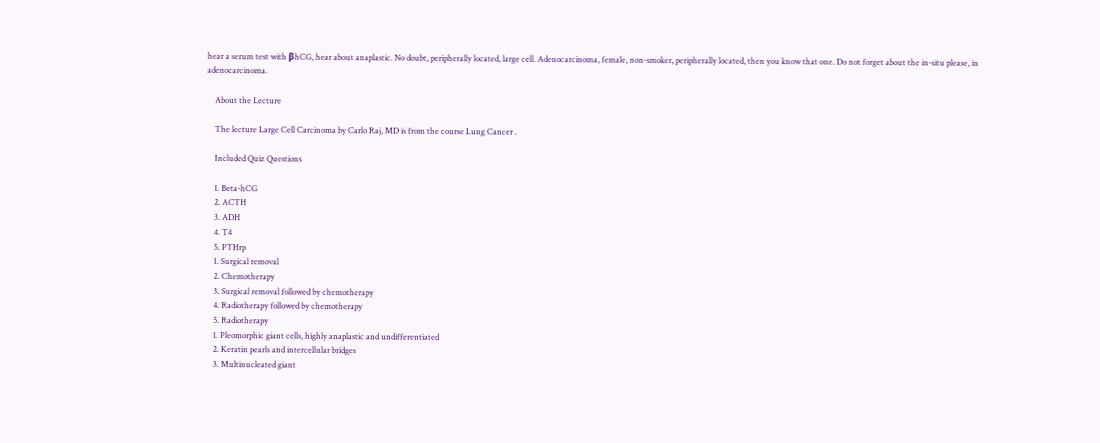hear a serum test with βhCG, hear about anaplastic. No doubt, peripherally located, large cell. Adenocarcinoma, female, non-smoker, peripherally located, then you know that one. Do not forget about the in-situ please, in adenocarcinoma.

    About the Lecture

    The lecture Large Cell Carcinoma by Carlo Raj, MD is from the course Lung Cancer .

    Included Quiz Questions

    1. Beta-hCG
    2. ACTH
    3. ADH
    4. T4
    5. PTHrp
    1. Surgical removal
    2. Chemotherapy
    3. Surgical removal followed by chemotherapy
    4. Radiotherapy followed by chemotherapy
    5. Radiotherapy
    1. Pleomorphic giant cells, highly anaplastic and undifferentiated
    2. Keratin pearls and intercellular bridges
    3. Multinucleated giant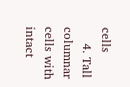cells
    4. Tall columnar cells with intact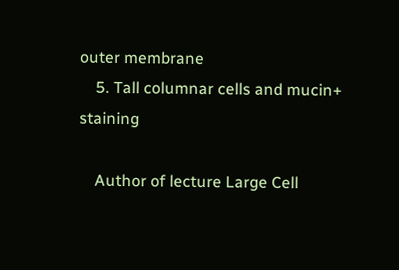outer membrane
    5. Tall columnar cells and mucin+ staining

    Author of lecture Large Cell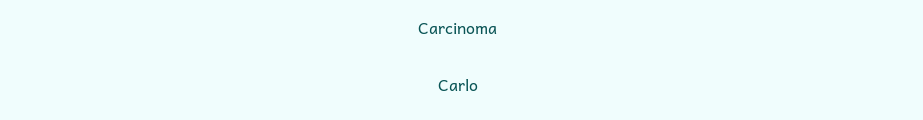Carcinoma

     Carlo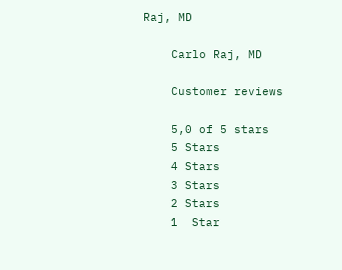Raj, MD

    Carlo Raj, MD

    Customer reviews

    5,0 of 5 stars
    5 Stars
    4 Stars
    3 Stars
    2 Stars
    1  Star